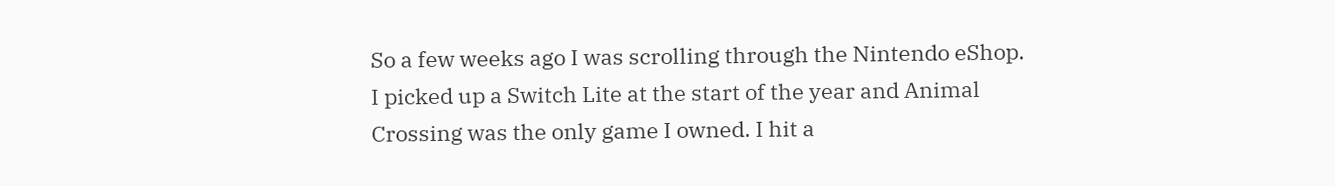So a few weeks ago I was scrolling through the Nintendo eShop. I picked up a Switch Lite at the start of the year and Animal Crossing was the only game I owned. I hit a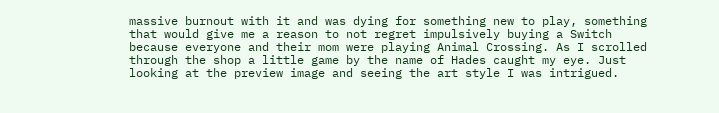massive burnout with it and was dying for something new to play, something that would give me a reason to not regret impulsively buying a Switch because everyone and their mom were playing Animal Crossing. As I scrolled through the shop a little game by the name of Hades caught my eye. Just looking at the preview image and seeing the art style I was intrigued.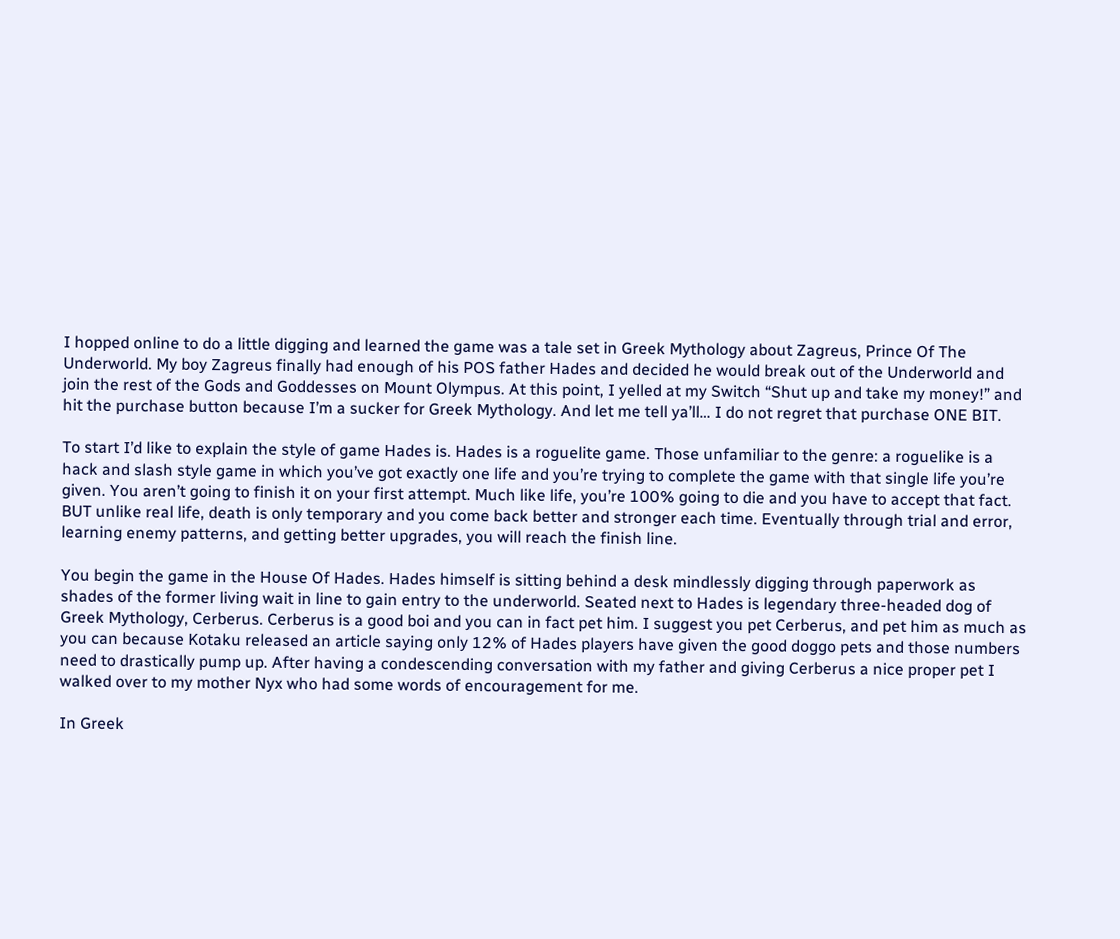I hopped online to do a little digging and learned the game was a tale set in Greek Mythology about Zagreus, Prince Of The Underworld. My boy Zagreus finally had enough of his POS father Hades and decided he would break out of the Underworld and join the rest of the Gods and Goddesses on Mount Olympus. At this point, I yelled at my Switch “Shut up and take my money!” and hit the purchase button because I’m a sucker for Greek Mythology. And let me tell ya’ll… I do not regret that purchase ONE BIT.

To start I’d like to explain the style of game Hades is. Hades is a roguelite game. Those unfamiliar to the genre: a roguelike is a hack and slash style game in which you’ve got exactly one life and you’re trying to complete the game with that single life you’re given. You aren’t going to finish it on your first attempt. Much like life, you’re 100% going to die and you have to accept that fact. BUT unlike real life, death is only temporary and you come back better and stronger each time. Eventually through trial and error, learning enemy patterns, and getting better upgrades, you will reach the finish line.

You begin the game in the House Of Hades. Hades himself is sitting behind a desk mindlessly digging through paperwork as shades of the former living wait in line to gain entry to the underworld. Seated next to Hades is legendary three-headed dog of Greek Mythology, Cerberus. Cerberus is a good boi and you can in fact pet him. I suggest you pet Cerberus, and pet him as much as you can because Kotaku released an article saying only 12% of Hades players have given the good doggo pets and those numbers need to drastically pump up. After having a condescending conversation with my father and giving Cerberus a nice proper pet I walked over to my mother Nyx who had some words of encouragement for me.

In Greek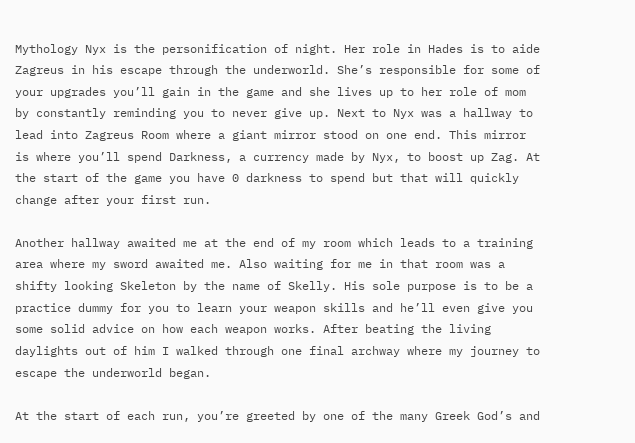Mythology Nyx is the personification of night. Her role in Hades is to aide Zagreus in his escape through the underworld. She’s responsible for some of your upgrades you’ll gain in the game and she lives up to her role of mom by constantly reminding you to never give up. Next to Nyx was a hallway to lead into Zagreus Room where a giant mirror stood on one end. This mirror is where you’ll spend Darkness, a currency made by Nyx, to boost up Zag. At the start of the game you have 0 darkness to spend but that will quickly change after your first run.

Another hallway awaited me at the end of my room which leads to a training area where my sword awaited me. Also waiting for me in that room was a shifty looking Skeleton by the name of Skelly. His sole purpose is to be a practice dummy for you to learn your weapon skills and he’ll even give you some solid advice on how each weapon works. After beating the living daylights out of him I walked through one final archway where my journey to escape the underworld began.

At the start of each run, you’re greeted by one of the many Greek God’s and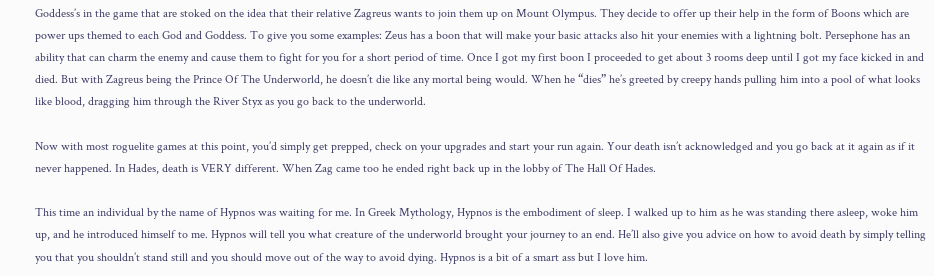Goddess’s in the game that are stoked on the idea that their relative Zagreus wants to join them up on Mount Olympus. They decide to offer up their help in the form of Boons which are power ups themed to each God and Goddess. To give you some examples: Zeus has a boon that will make your basic attacks also hit your enemies with a lightning bolt. Persephone has an ability that can charm the enemy and cause them to fight for you for a short period of time. Once I got my first boon I proceeded to get about 3 rooms deep until I got my face kicked in and died. But with Zagreus being the Prince Of The Underworld, he doesn’t die like any mortal being would. When he “dies” he’s greeted by creepy hands pulling him into a pool of what looks like blood, dragging him through the River Styx as you go back to the underworld.

Now with most roguelite games at this point, you’d simply get prepped, check on your upgrades and start your run again. Your death isn’t acknowledged and you go back at it again as if it never happened. In Hades, death is VERY different. When Zag came too he ended right back up in the lobby of The Hall Of Hades.

This time an individual by the name of Hypnos was waiting for me. In Greek Mythology, Hypnos is the embodiment of sleep. I walked up to him as he was standing there asleep, woke him up, and he introduced himself to me. Hypnos will tell you what creature of the underworld brought your journey to an end. He’ll also give you advice on how to avoid death by simply telling you that you shouldn’t stand still and you should move out of the way to avoid dying. Hypnos is a bit of a smart ass but I love him.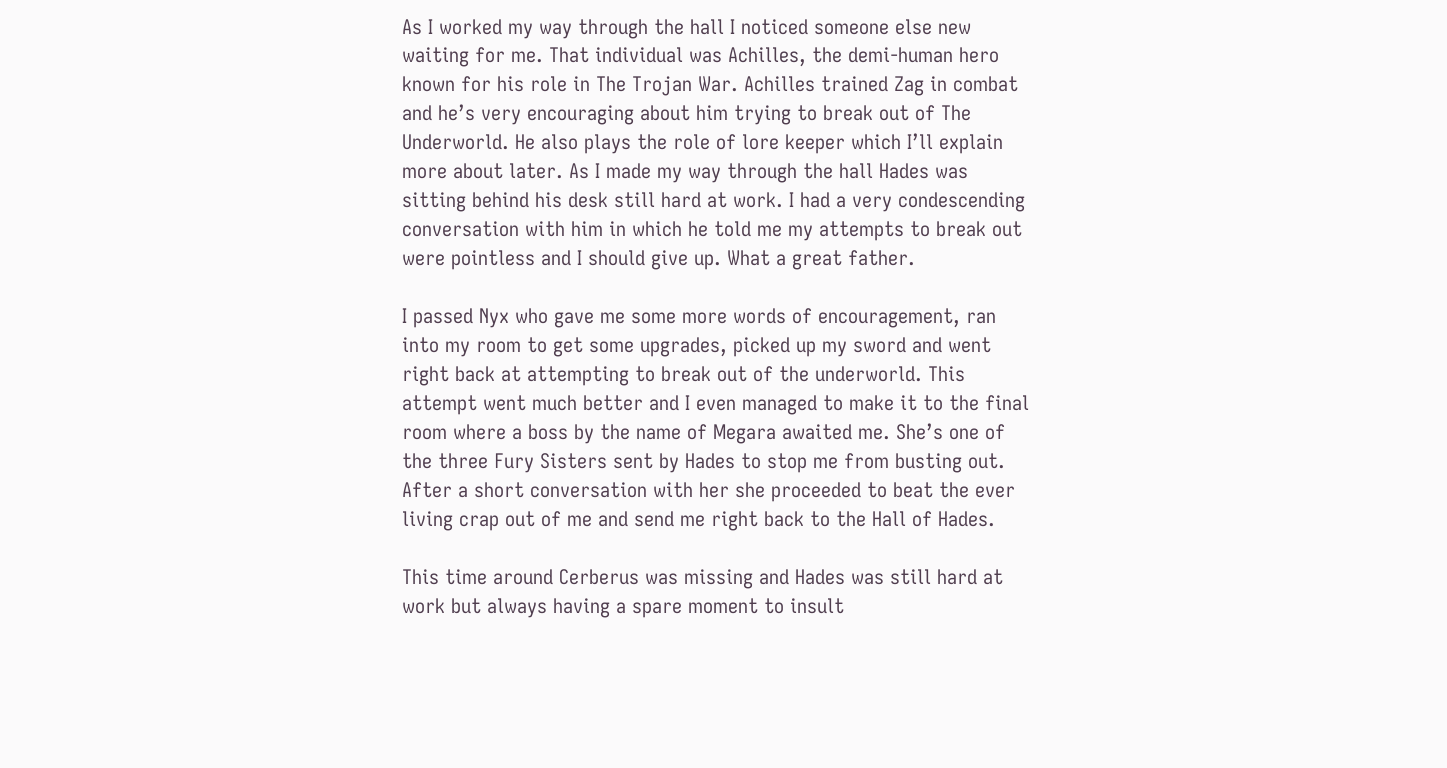As I worked my way through the hall I noticed someone else new waiting for me. That individual was Achilles, the demi-human hero known for his role in The Trojan War. Achilles trained Zag in combat and he’s very encouraging about him trying to break out of The Underworld. He also plays the role of lore keeper which I’ll explain more about later. As I made my way through the hall Hades was sitting behind his desk still hard at work. I had a very condescending conversation with him in which he told me my attempts to break out were pointless and I should give up. What a great father.

I passed Nyx who gave me some more words of encouragement, ran into my room to get some upgrades, picked up my sword and went right back at attempting to break out of the underworld. This attempt went much better and I even managed to make it to the final room where a boss by the name of Megara awaited me. She’s one of the three Fury Sisters sent by Hades to stop me from busting out. After a short conversation with her she proceeded to beat the ever living crap out of me and send me right back to the Hall of Hades.

This time around Cerberus was missing and Hades was still hard at work but always having a spare moment to insult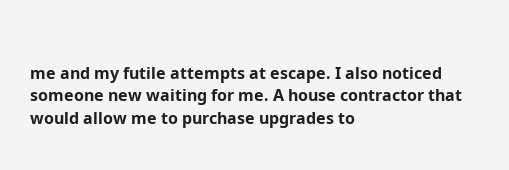me and my futile attempts at escape. I also noticed someone new waiting for me. A house contractor that would allow me to purchase upgrades to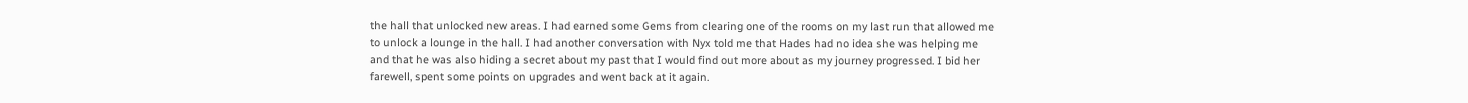the hall that unlocked new areas. I had earned some Gems from clearing one of the rooms on my last run that allowed me to unlock a lounge in the hall. I had another conversation with Nyx told me that Hades had no idea she was helping me and that he was also hiding a secret about my past that I would find out more about as my journey progressed. I bid her farewell, spent some points on upgrades and went back at it again.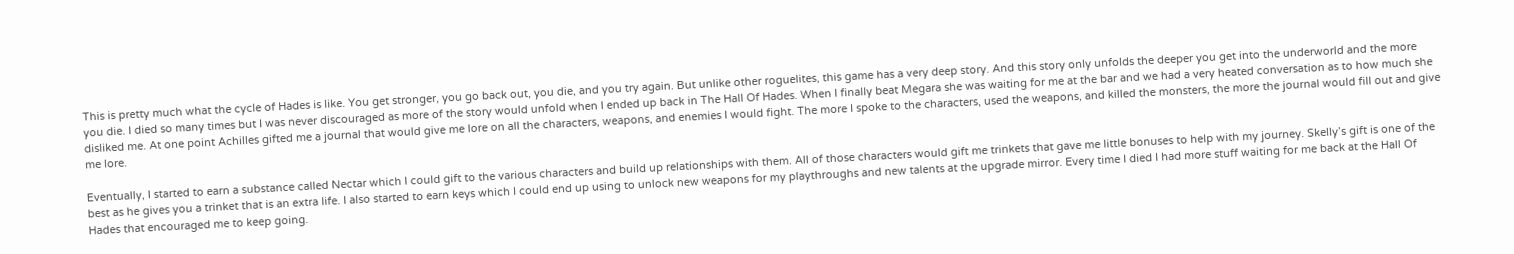This is pretty much what the cycle of Hades is like. You get stronger, you go back out, you die, and you try again. But unlike other roguelites, this game has a very deep story. And this story only unfolds the deeper you get into the underworld and the more you die. I died so many times but I was never discouraged as more of the story would unfold when I ended up back in The Hall Of Hades. When I finally beat Megara she was waiting for me at the bar and we had a very heated conversation as to how much she disliked me. At one point Achilles gifted me a journal that would give me lore on all the characters, weapons, and enemies I would fight. The more I spoke to the characters, used the weapons, and killed the monsters, the more the journal would fill out and give me lore.

Eventually, I started to earn a substance called Nectar which I could gift to the various characters and build up relationships with them. All of those characters would gift me trinkets that gave me little bonuses to help with my journey. Skelly’s gift is one of the best as he gives you a trinket that is an extra life. I also started to earn keys which I could end up using to unlock new weapons for my playthroughs and new talents at the upgrade mirror. Every time I died I had more stuff waiting for me back at the Hall Of Hades that encouraged me to keep going.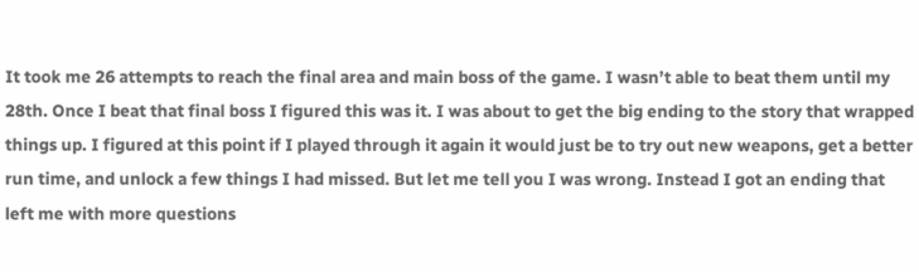It took me 26 attempts to reach the final area and main boss of the game. I wasn’t able to beat them until my 28th. Once I beat that final boss I figured this was it. I was about to get the big ending to the story that wrapped things up. I figured at this point if I played through it again it would just be to try out new weapons, get a better run time, and unlock a few things I had missed. But let me tell you I was wrong. Instead I got an ending that left me with more questions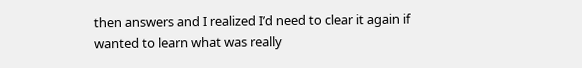then answers and I realized I’d need to clear it again if wanted to learn what was really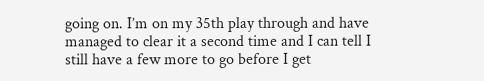going on. I’m on my 35th play through and have managed to clear it a second time and I can tell I still have a few more to go before I get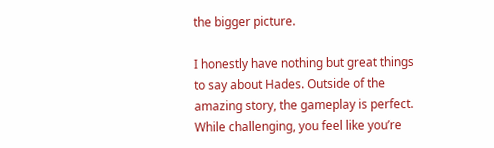the bigger picture.

I honestly have nothing but great things to say about Hades. Outside of the amazing story, the gameplay is perfect. While challenging, you feel like you’re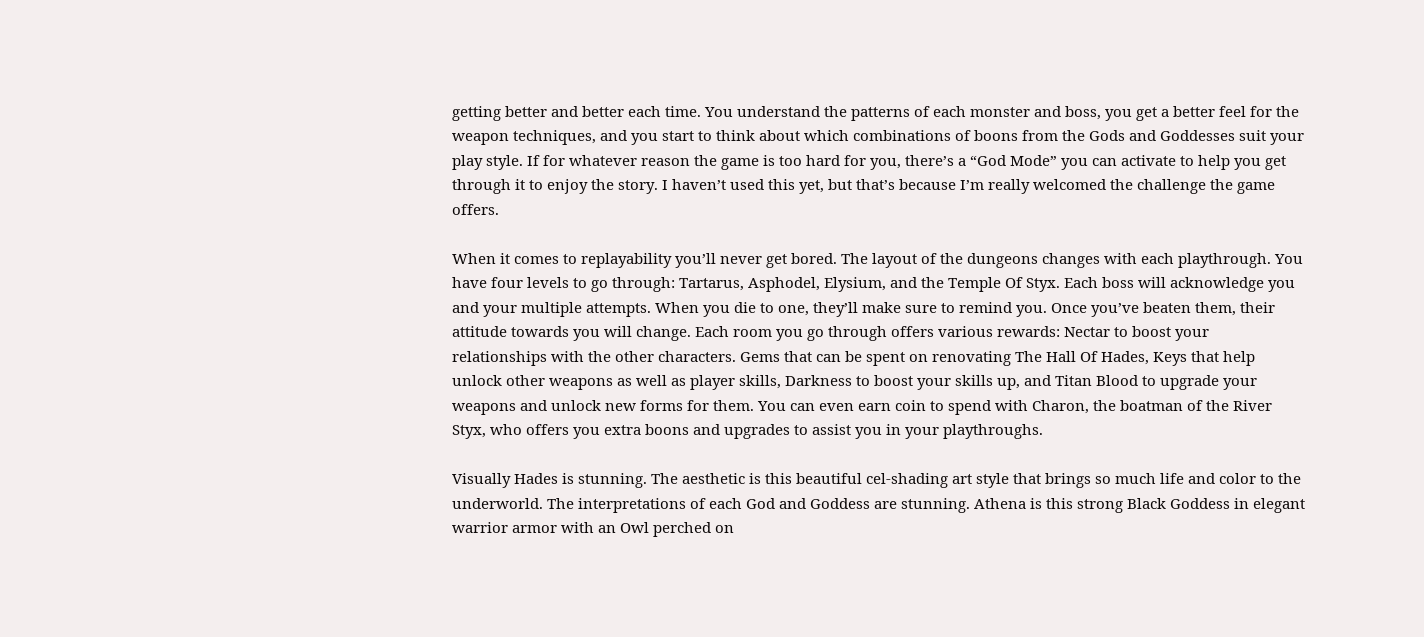getting better and better each time. You understand the patterns of each monster and boss, you get a better feel for the weapon techniques, and you start to think about which combinations of boons from the Gods and Goddesses suit your play style. If for whatever reason the game is too hard for you, there’s a “God Mode” you can activate to help you get through it to enjoy the story. I haven’t used this yet, but that’s because I’m really welcomed the challenge the game offers.

When it comes to replayability you’ll never get bored. The layout of the dungeons changes with each playthrough. You have four levels to go through: Tartarus, Asphodel, Elysium, and the Temple Of Styx. Each boss will acknowledge you and your multiple attempts. When you die to one, they’ll make sure to remind you. Once you’ve beaten them, their attitude towards you will change. Each room you go through offers various rewards: Nectar to boost your relationships with the other characters. Gems that can be spent on renovating The Hall Of Hades, Keys that help unlock other weapons as well as player skills, Darkness to boost your skills up, and Titan Blood to upgrade your weapons and unlock new forms for them. You can even earn coin to spend with Charon, the boatman of the River Styx, who offers you extra boons and upgrades to assist you in your playthroughs.

Visually Hades is stunning. The aesthetic is this beautiful cel-shading art style that brings so much life and color to the underworld. The interpretations of each God and Goddess are stunning. Athena is this strong Black Goddess in elegant warrior armor with an Owl perched on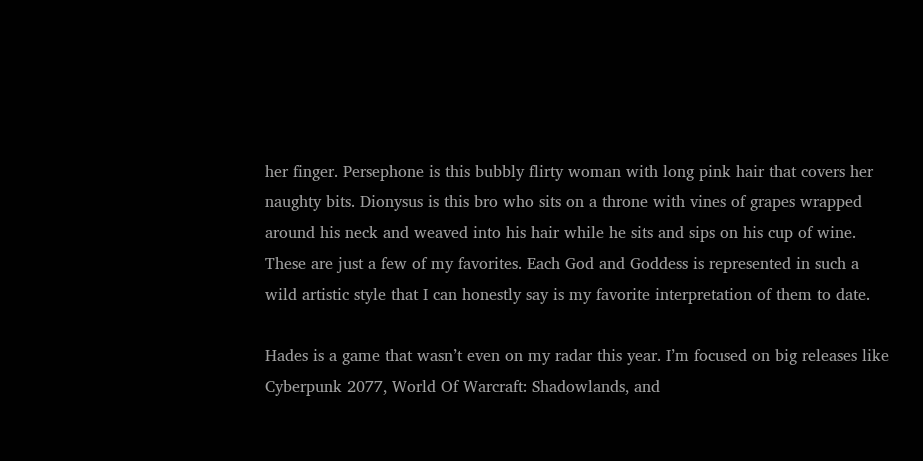her finger. Persephone is this bubbly flirty woman with long pink hair that covers her naughty bits. Dionysus is this bro who sits on a throne with vines of grapes wrapped around his neck and weaved into his hair while he sits and sips on his cup of wine. These are just a few of my favorites. Each God and Goddess is represented in such a wild artistic style that I can honestly say is my favorite interpretation of them to date.

Hades is a game that wasn’t even on my radar this year. I’m focused on big releases like Cyberpunk 2077, World Of Warcraft: Shadowlands, and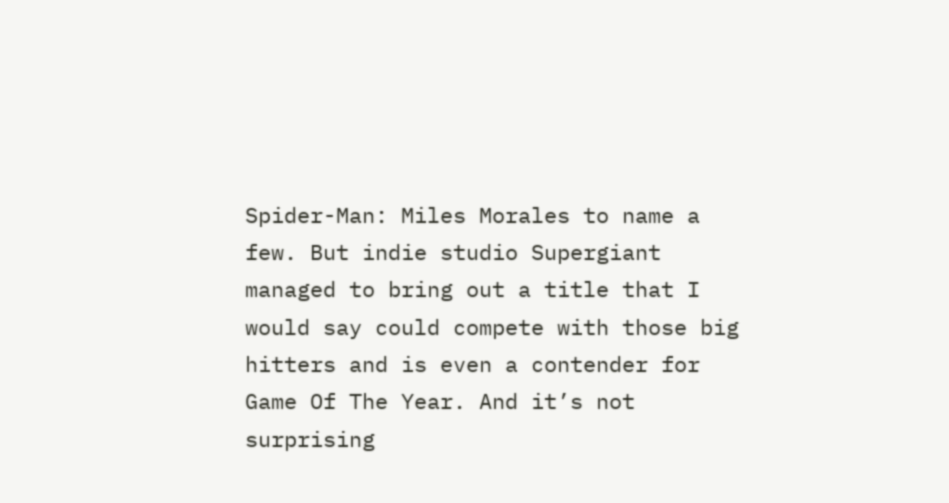Spider-Man: Miles Morales to name a few. But indie studio Supergiant managed to bring out a title that I would say could compete with those big hitters and is even a contender for Game Of The Year. And it’s not surprising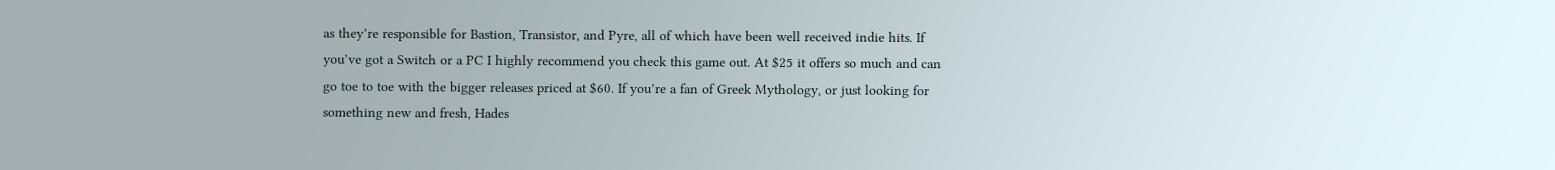as they’re responsible for Bastion, Transistor, and Pyre, all of which have been well received indie hits. If you’ve got a Switch or a PC I highly recommend you check this game out. At $25 it offers so much and can go toe to toe with the bigger releases priced at $60. If you’re a fan of Greek Mythology, or just looking for something new and fresh, Hades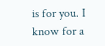is for you. I know for a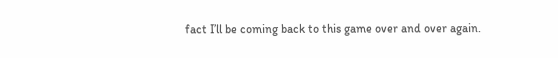fact I’ll be coming back to this game over and over again.